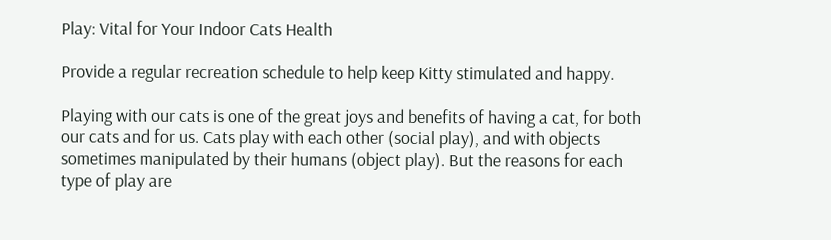Play: Vital for Your Indoor Cats Health

Provide a regular recreation schedule to help keep Kitty stimulated and happy.

Playing with our cats is one of the great joys and benefits of having a cat, for both our cats and for us. Cats play with each other (social play), and with objects sometimes manipulated by their humans (object play). But the reasons for each type of play are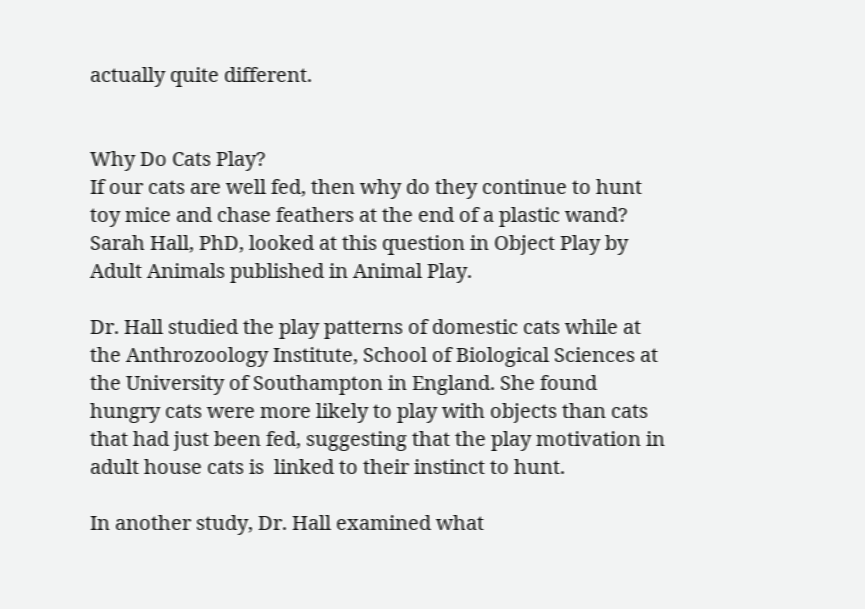actually quite different.


Why Do Cats Play?
If our cats are well fed, then why do they continue to hunt toy mice and chase feathers at the end of a plastic wand? Sarah Hall, PhD, looked at this question in Object Play by Adult Animals published in Animal Play.

Dr. Hall studied the play patterns of domestic cats while at the Anthrozoology Institute, School of Biological Sciences at the University of Southampton in England. She found hungry cats were more likely to play with objects than cats that had just been fed, suggesting that the play motivation in adult house cats is  linked to their instinct to hunt.

In another study, Dr. Hall examined what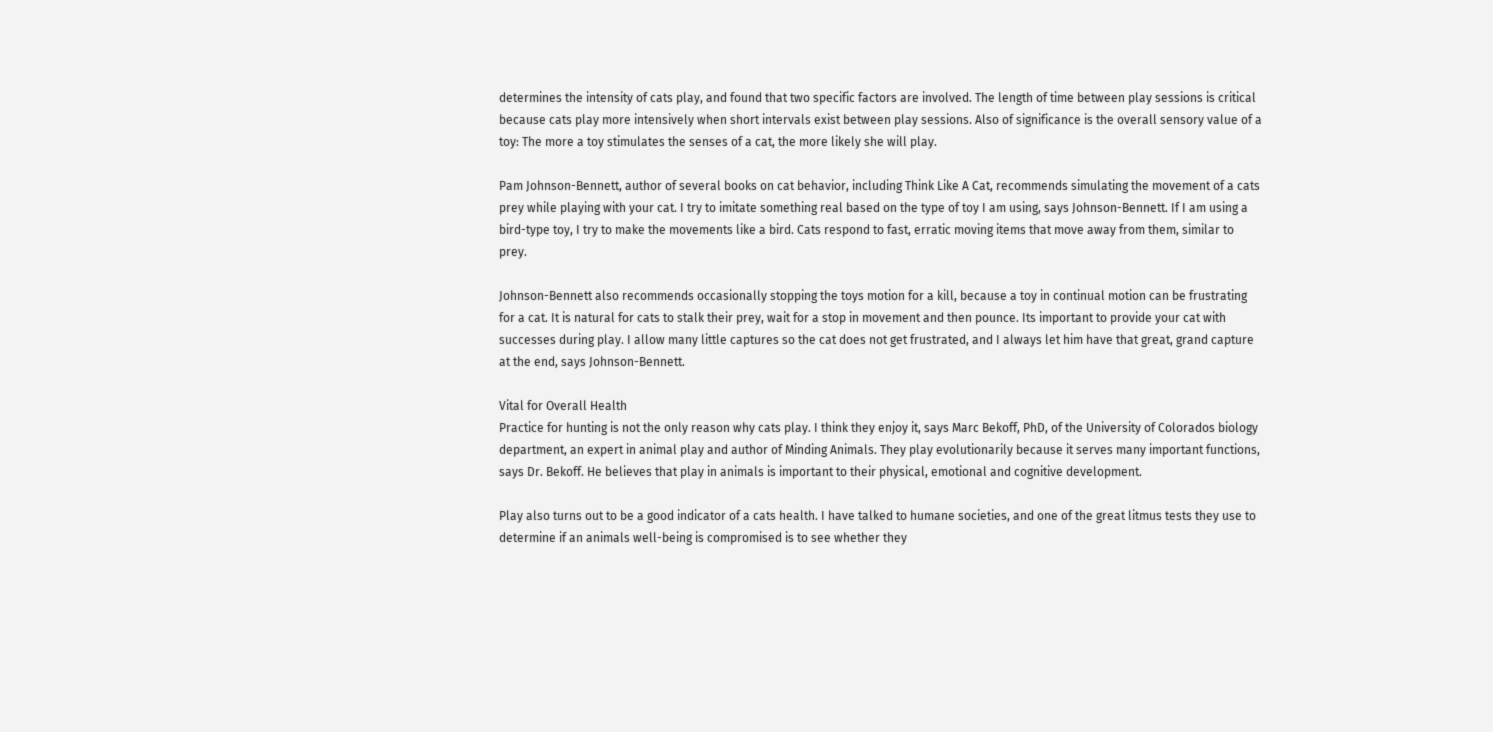determines the intensity of cats play, and found that two specific factors are involved. The length of time between play sessions is critical because cats play more intensively when short intervals exist between play sessions. Also of significance is the overall sensory value of a toy: The more a toy stimulates the senses of a cat, the more likely she will play.

Pam Johnson-Bennett, author of several books on cat behavior, including Think Like A Cat, recommends simulating the movement of a cats prey while playing with your cat. I try to imitate something real based on the type of toy I am using, says Johnson-Bennett. If I am using a bird-type toy, I try to make the movements like a bird. Cats respond to fast, erratic moving items that move away from them, similar to prey.

Johnson-Bennett also recommends occasionally stopping the toys motion for a kill, because a toy in continual motion can be frustrating for a cat. It is natural for cats to stalk their prey, wait for a stop in movement and then pounce. Its important to provide your cat with successes during play. I allow many little captures so the cat does not get frustrated, and I always let him have that great, grand capture at the end, says Johnson-Bennett.

Vital for Overall Health
Practice for hunting is not the only reason why cats play. I think they enjoy it, says Marc Bekoff, PhD, of the University of Colorados biology department, an expert in animal play and author of Minding Animals. They play evolutionarily because it serves many important functions, says Dr. Bekoff. He believes that play in animals is important to their physical, emotional and cognitive development.

Play also turns out to be a good indicator of a cats health. I have talked to humane societies, and one of the great litmus tests they use to determine if an animals well-being is compromised is to see whether they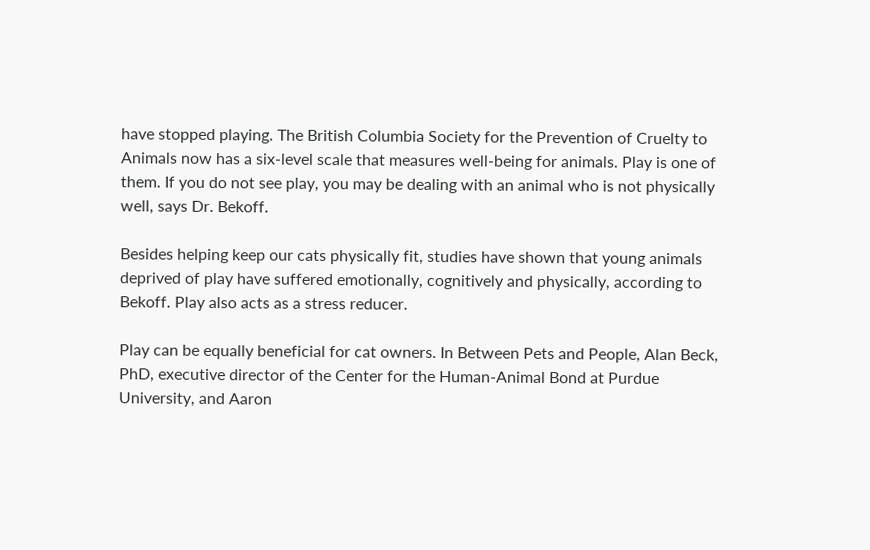have stopped playing. The British Columbia Society for the Prevention of Cruelty to Animals now has a six-level scale that measures well-being for animals. Play is one of them. If you do not see play, you may be dealing with an animal who is not physically well, says Dr. Bekoff.

Besides helping keep our cats physically fit, studies have shown that young animals deprived of play have suffered emotionally, cognitively and physically, according to Bekoff. Play also acts as a stress reducer.

Play can be equally beneficial for cat owners. In Between Pets and People, Alan Beck, PhD, executive director of the Center for the Human-Animal Bond at Purdue University, and Aaron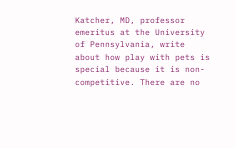Katcher, MD, professor emeritus at the University of Pennsylvania, write about how play with pets is special because it is non-competitive. There are no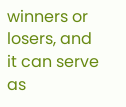winners or losers, and it can serve as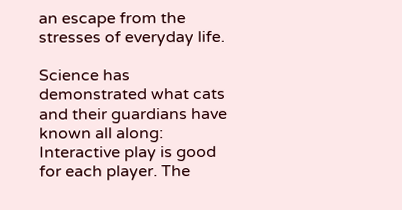an escape from the stresses of everyday life.

Science has demonstrated what cats and their guardians have known all along: Interactive play is good for each player. The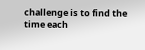challenge is to find the time each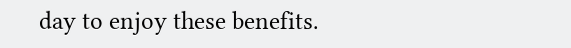day to enjoy these benefits.